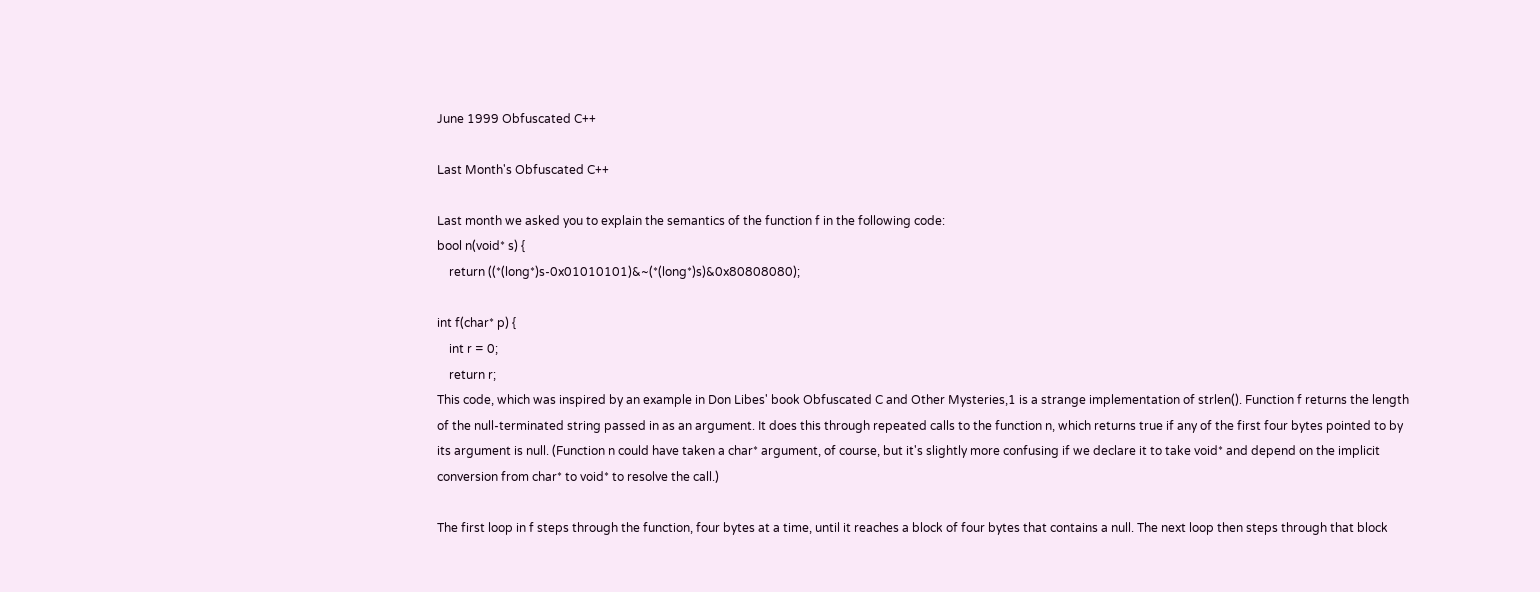June 1999 Obfuscated C++

Last Month's Obfuscated C++

Last month we asked you to explain the semantics of the function f in the following code:
bool n(void* s) {
    return ((*(long*)s-0x01010101)&~(*(long*)s)&0x80808080);

int f(char* p) {
    int r = 0;
    return r;
This code, which was inspired by an example in Don Libes' book Obfuscated C and Other Mysteries,1 is a strange implementation of strlen(). Function f returns the length of the null-terminated string passed in as an argument. It does this through repeated calls to the function n, which returns true if any of the first four bytes pointed to by its argument is null. (Function n could have taken a char* argument, of course, but it's slightly more confusing if we declare it to take void* and depend on the implicit conversion from char* to void* to resolve the call.)

The first loop in f steps through the function, four bytes at a time, until it reaches a block of four bytes that contains a null. The next loop then steps through that block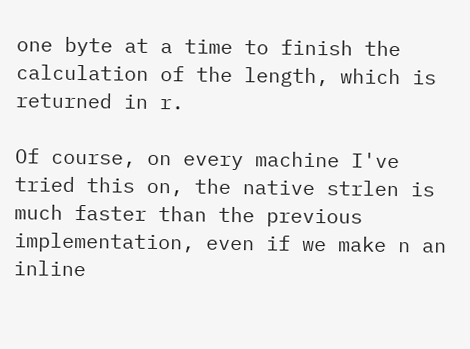one byte at a time to finish the calculation of the length, which is returned in r.

Of course, on every machine I've tried this on, the native strlen is much faster than the previous implementation, even if we make n an inline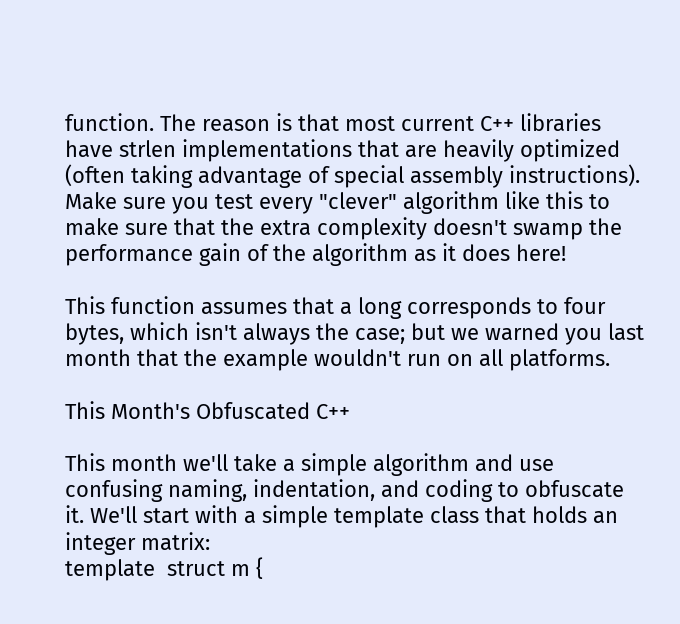function. The reason is that most current C++ libraries have strlen implementations that are heavily optimized (often taking advantage of special assembly instructions). Make sure you test every "clever" algorithm like this to make sure that the extra complexity doesn't swamp the performance gain of the algorithm as it does here!

This function assumes that a long corresponds to four bytes, which isn't always the case; but we warned you last month that the example wouldn't run on all platforms.

This Month's Obfuscated C++

This month we'll take a simple algorithm and use confusing naming, indentation, and coding to obfuscate it. We'll start with a simple template class that holds an integer matrix:
template  struct m {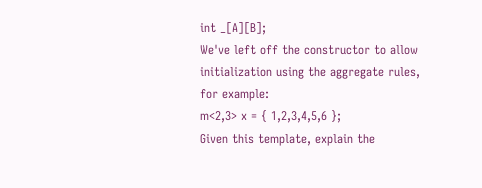int _[A][B];
We've left off the constructor to allow initialization using the aggregate rules, for example:
m<2,3> x = { 1,2,3,4,5,6 };
Given this template, explain the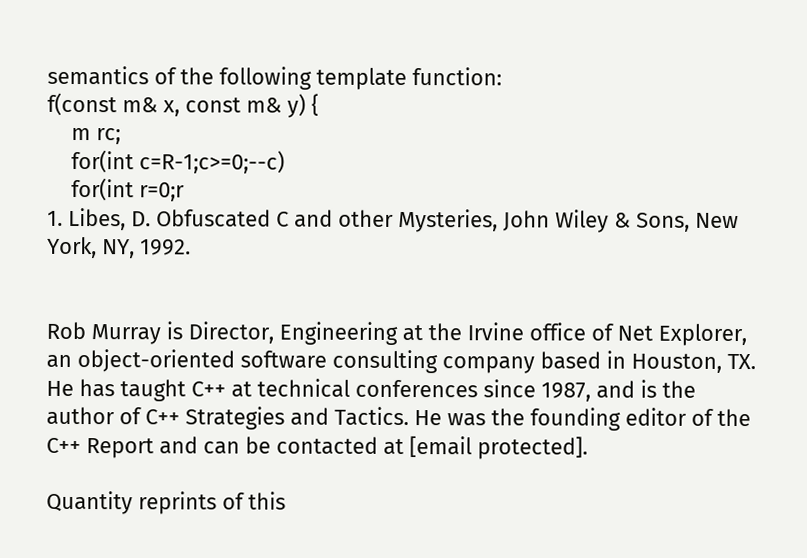semantics of the following template function:
f(const m& x, const m& y) {
    m rc;
    for(int c=R-1;c>=0;--c)
    for(int r=0;r
1. Libes, D. Obfuscated C and other Mysteries, John Wiley & Sons, New York, NY, 1992.


Rob Murray is Director, Engineering at the Irvine office of Net Explorer, an object-oriented software consulting company based in Houston, TX. He has taught C++ at technical conferences since 1987, and is the author of C++ Strategies and Tactics. He was the founding editor of the C++ Report and can be contacted at [email protected].

Quantity reprints of this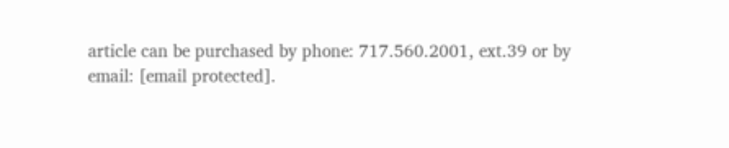article can be purchased by phone: 717.560.2001, ext.39 or by email: [email protected].